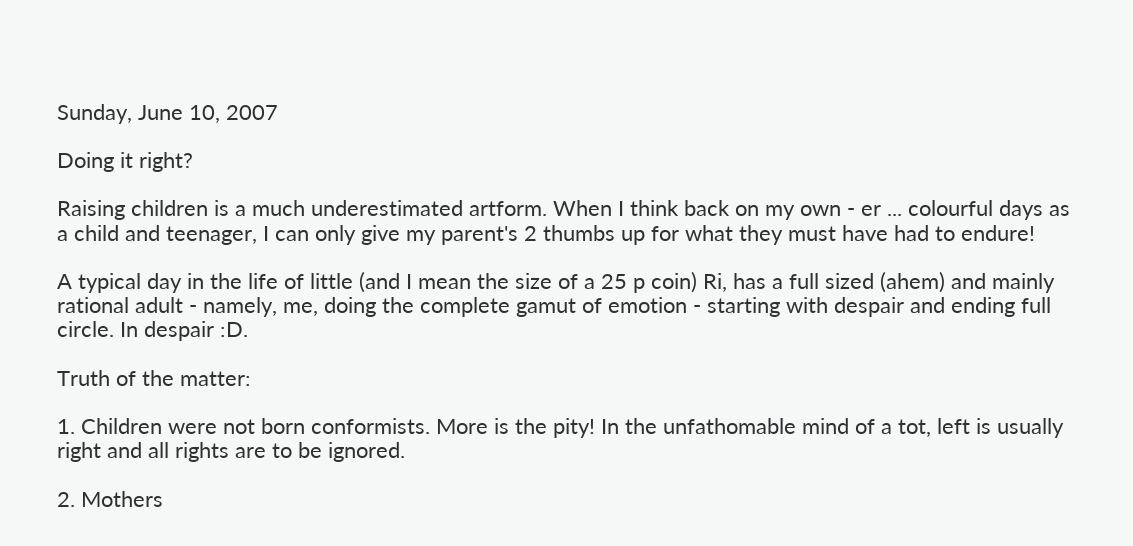Sunday, June 10, 2007

Doing it right?

Raising children is a much underestimated artform. When I think back on my own - er ... colourful days as a child and teenager, I can only give my parent's 2 thumbs up for what they must have had to endure!

A typical day in the life of little (and I mean the size of a 25 p coin) Ri, has a full sized (ahem) and mainly rational adult - namely, me, doing the complete gamut of emotion - starting with despair and ending full circle. In despair :D.

Truth of the matter:

1. Children were not born conformists. More is the pity! In the unfathomable mind of a tot, left is usually right and all rights are to be ignored.

2. Mothers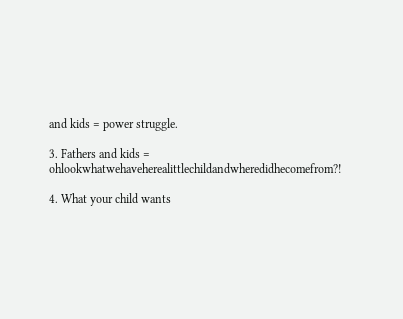and kids = power struggle.

3. Fathers and kids = ohlookwhatwehaveherealittlechildandwheredidhecomefrom?!

4. What your child wants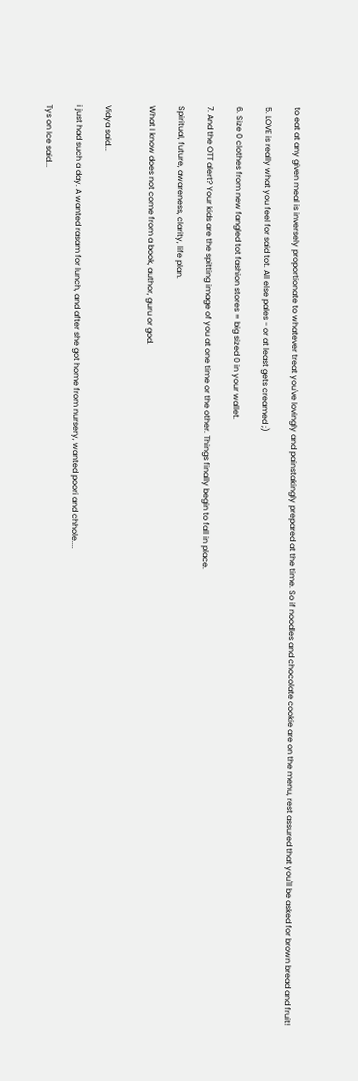to eat at any given meal is inversely proportionate to whatever treat you've lovingly and painstakingly prepared at the time. So if noodles and chocolate cookie are on the menu, rest assured that you'll be asked for brown bread and fruit!

5. LOVE is really what you feel for said tot. All else pales - or at least gets creamed ;)

6. Size 0 clothes from new fangled tot fashion stores = big sized 0 in your wallet.

7. And the OTT alert? Your kids are the spitting image of you at one time or the other. Things finally begin to fall in place.

Spiritual, future, awareness, clarity, life plan.

What I know does not come from a book, author, guru or god.


Vidya said...

i just had such a day. A wanted rasam for lunch, and after she got home from nursery, wanted poori and chhole....

Tys on Ice said...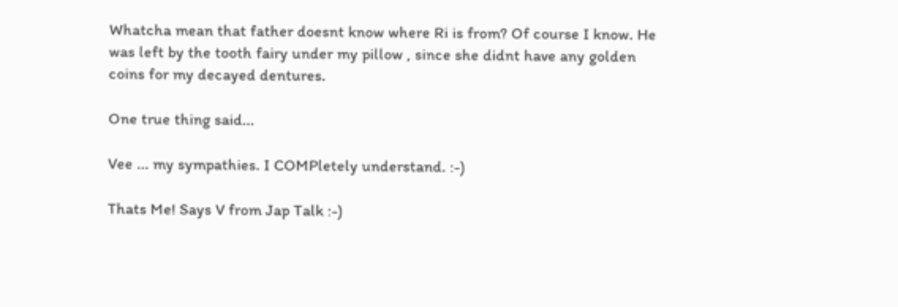Whatcha mean that father doesnt know where Ri is from? Of course I know. He was left by the tooth fairy under my pillow , since she didnt have any golden coins for my decayed dentures.

One true thing said...

Vee ... my sympathies. I COMPletely understand. :-)

Thats Me! Says V from Jap Talk :-)